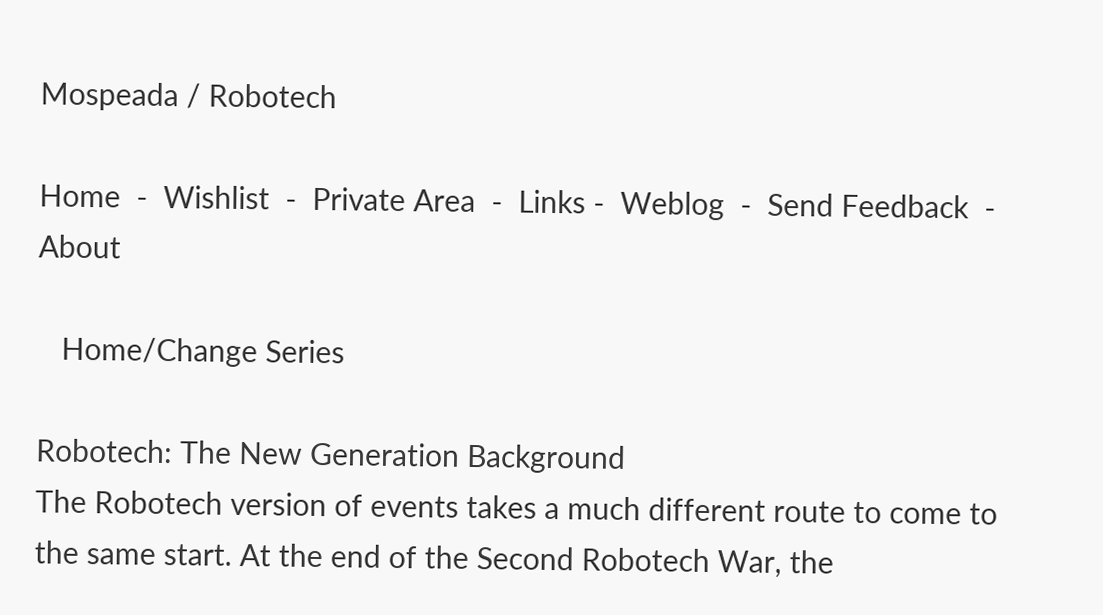Mospeada / Robotech

Home  -  Wishlist  -  Private Area  -  Links -  Weblog  -  Send Feedback  -  About

   Home/Change Series

Robotech: The New Generation Background
The Robotech version of events takes a much different route to come to the same start. At the end of the Second Robotech War, the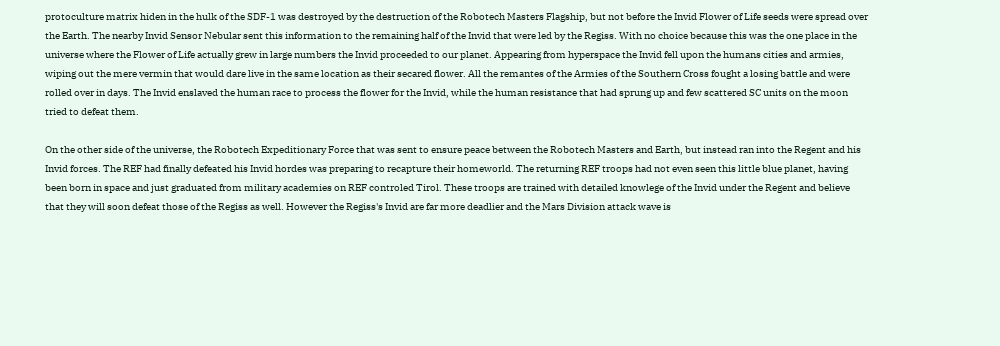protoculture matrix hiden in the hulk of the SDF-1 was destroyed by the destruction of the Robotech Masters Flagship, but not before the Invid Flower of Life seeds were spread over the Earth. The nearby Invid Sensor Nebular sent this information to the remaining half of the Invid that were led by the Regiss. With no choice because this was the one place in the universe where the Flower of Life actually grew in large numbers the Invid proceeded to our planet. Appearing from hyperspace the Invid fell upon the humans cities and armies, wiping out the mere vermin that would dare live in the same location as their secared flower. All the remantes of the Armies of the Southern Cross fought a losing battle and were rolled over in days. The Invid enslaved the human race to process the flower for the Invid, while the human resistance that had sprung up and few scattered SC units on the moon tried to defeat them.

On the other side of the universe, the Robotech Expeditionary Force that was sent to ensure peace between the Robotech Masters and Earth, but instead ran into the Regent and his Invid forces. The REF had finally defeated his Invid hordes was preparing to recapture their homeworld. The returning REF troops had not even seen this little blue planet, having been born in space and just graduated from military academies on REF controled Tirol. These troops are trained with detailed knowlege of the Invid under the Regent and believe that they will soon defeat those of the Regiss as well. However the Regiss's Invid are far more deadlier and the Mars Division attack wave is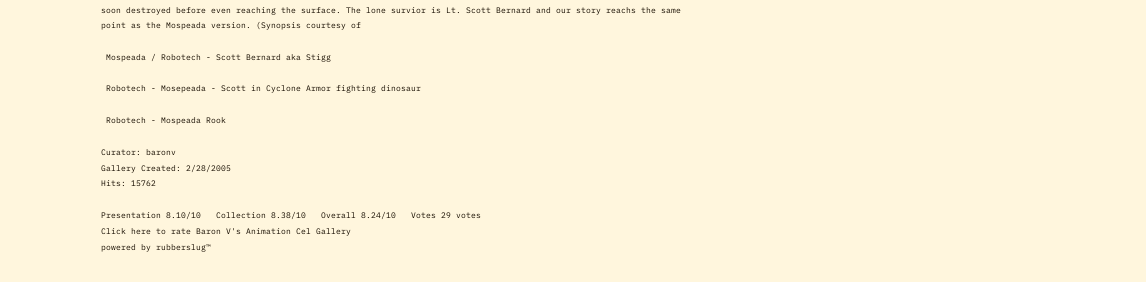soon destroyed before even reaching the surface. The lone survior is Lt. Scott Bernard and our story reachs the same point as the Mospeada version. (Synopsis courtesy of

 Mospeada / Robotech - Scott Bernard aka Stigg

 Robotech - Mosepeada - Scott in Cyclone Armor fighting dinosaur

 Robotech - Mospeada Rook

Curator: baronv
Gallery Created: 2/28/2005
Hits: 15762

Presentation 8.10/10   Collection 8.38/10   Overall 8.24/10   Votes 29 votes
Click here to rate Baron V's Animation Cel Gallery
powered by rubberslug™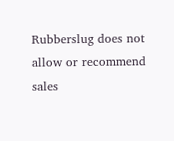Rubberslug does not allow or recommend sales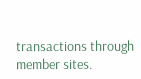transactions through member sites.